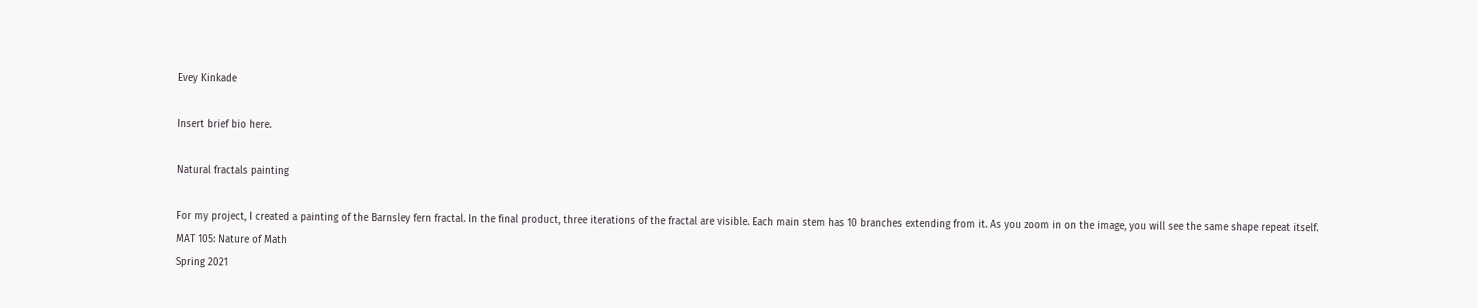Evey Kinkade

Insert brief bio here.

Natural fractals painting

For my project, I created a painting of the Barnsley fern fractal. In the final product, three iterations of the fractal are visible. Each main stem has 10 branches extending from it. As you zoom in on the image, you will see the same shape repeat itself.
MAT 105: Nature of Math
Spring 2021